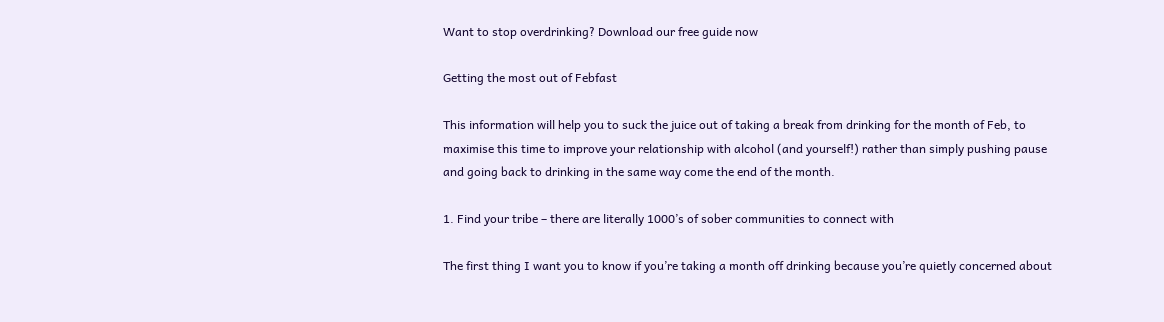Want to stop overdrinking? Download our free guide now

Getting the most out of Febfast

This information will help you to suck the juice out of taking a break from drinking for the month of Feb, to maximise this time to improve your relationship with alcohol (and yourself!) rather than simply pushing pause and going back to drinking in the same way come the end of the month.

1. Find your tribe – there are literally 1000’s of sober communities to connect with

The first thing I want you to know if you’re taking a month off drinking because you’re quietly concerned about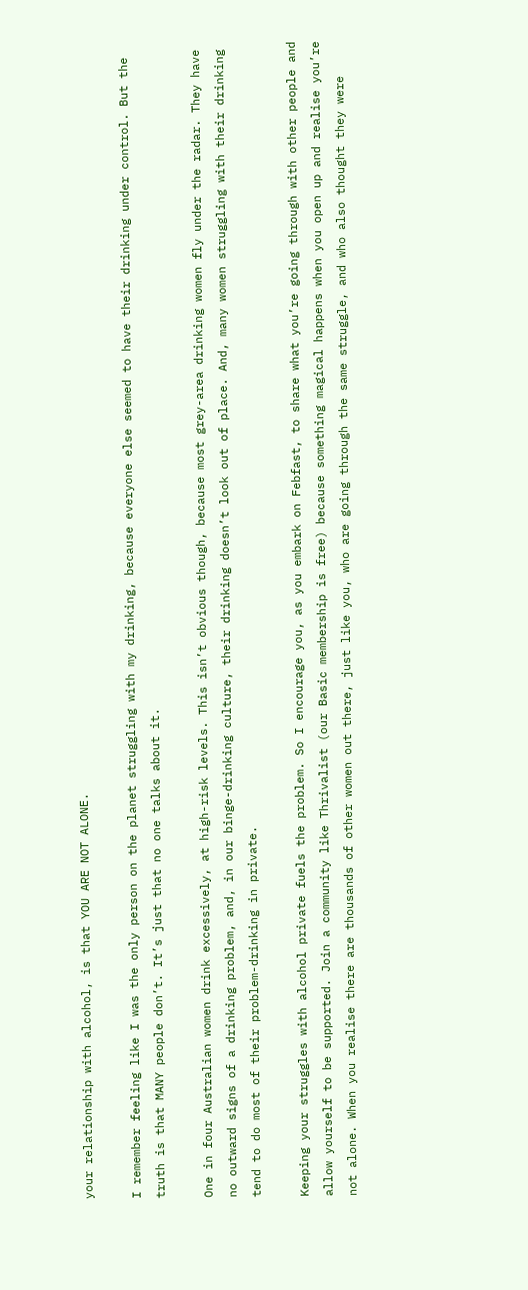your relationship with alcohol, is that YOU ARE NOT ALONE.

I remember feeling like I was the only person on the planet struggling with my drinking, because everyone else seemed to have their drinking under control. But the truth is that MANY people don’t. It’s just that no one talks about it.

One in four Australian women drink excessively, at high-risk levels. This isn’t obvious though, because most grey-area drinking women fly under the radar. They have no outward signs of a drinking problem, and, in our binge-drinking culture, their drinking doesn’t look out of place. And, many women struggling with their drinking tend to do most of their problem-drinking in private.

Keeping your struggles with alcohol private fuels the problem. So I encourage you, as you embark on Febfast, to share what you’re going through with other people and allow yourself to be supported. Join a community like Thrivalist (our Basic membership is free) because something magical happens when you open up and realise you’re not alone. When you realise there are thousands of other women out there, just like you, who are going through the same struggle, and who also thought they were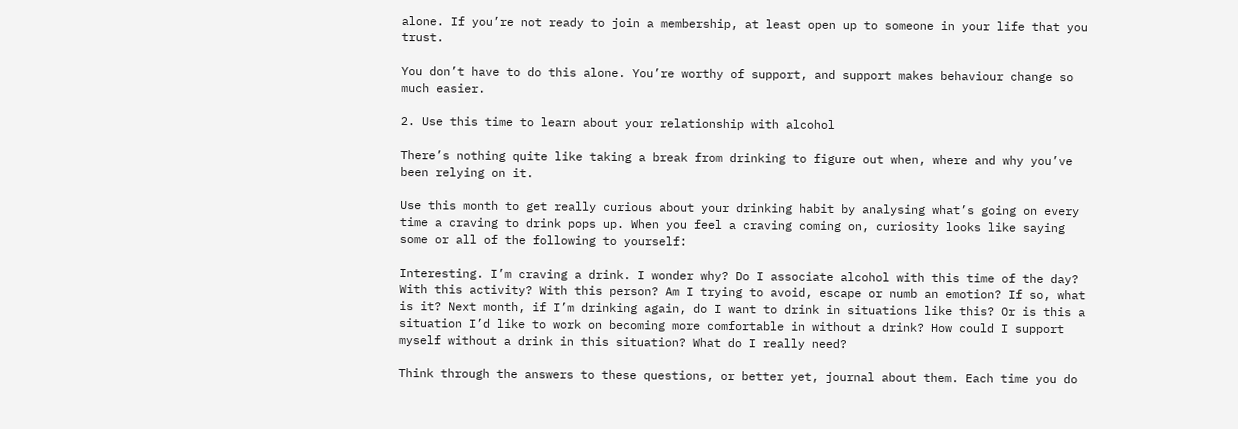alone. If you’re not ready to join a membership, at least open up to someone in your life that you trust.

You don’t have to do this alone. You’re worthy of support, and support makes behaviour change so much easier.

2. Use this time to learn about your relationship with alcohol

There’s nothing quite like taking a break from drinking to figure out when, where and why you’ve been relying on it.

Use this month to get really curious about your drinking habit by analysing what’s going on every time a craving to drink pops up. When you feel a craving coming on, curiosity looks like saying some or all of the following to yourself:

Interesting. I’m craving a drink. I wonder why? Do I associate alcohol with this time of the day? With this activity? With this person? Am I trying to avoid, escape or numb an emotion? If so, what is it? Next month, if I’m drinking again, do I want to drink in situations like this? Or is this a situation I’d like to work on becoming more comfortable in without a drink? How could I support myself without a drink in this situation? What do I really need?

Think through the answers to these questions, or better yet, journal about them. Each time you do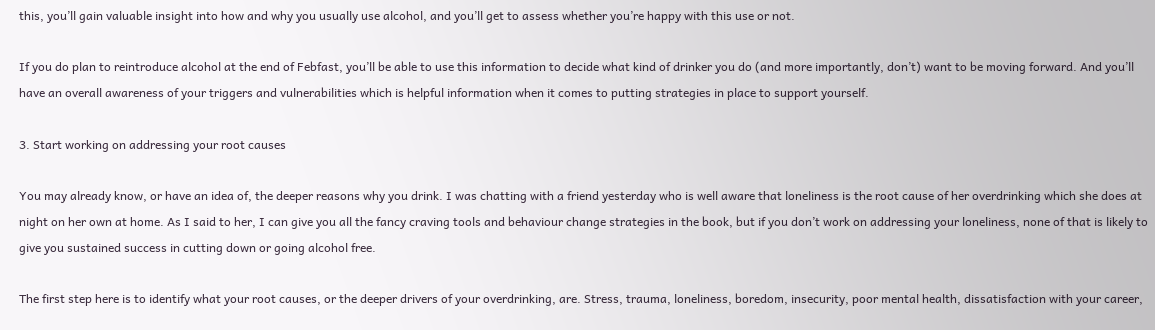this, you’ll gain valuable insight into how and why you usually use alcohol, and you’ll get to assess whether you’re happy with this use or not.

If you do plan to reintroduce alcohol at the end of Febfast, you’ll be able to use this information to decide what kind of drinker you do (and more importantly, don’t) want to be moving forward. And you’ll have an overall awareness of your triggers and vulnerabilities which is helpful information when it comes to putting strategies in place to support yourself.

3. Start working on addressing your root causes

You may already know, or have an idea of, the deeper reasons why you drink. I was chatting with a friend yesterday who is well aware that loneliness is the root cause of her overdrinking which she does at night on her own at home. As I said to her, I can give you all the fancy craving tools and behaviour change strategies in the book, but if you don’t work on addressing your loneliness, none of that is likely to give you sustained success in cutting down or going alcohol free.

The first step here is to identify what your root causes, or the deeper drivers of your overdrinking, are. Stress, trauma, loneliness, boredom, insecurity, poor mental health, dissatisfaction with your career,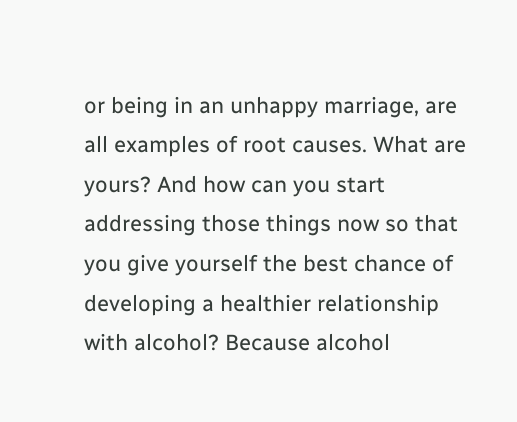or being in an unhappy marriage, are all examples of root causes. What are yours? And how can you start addressing those things now so that you give yourself the best chance of developing a healthier relationship with alcohol? Because alcohol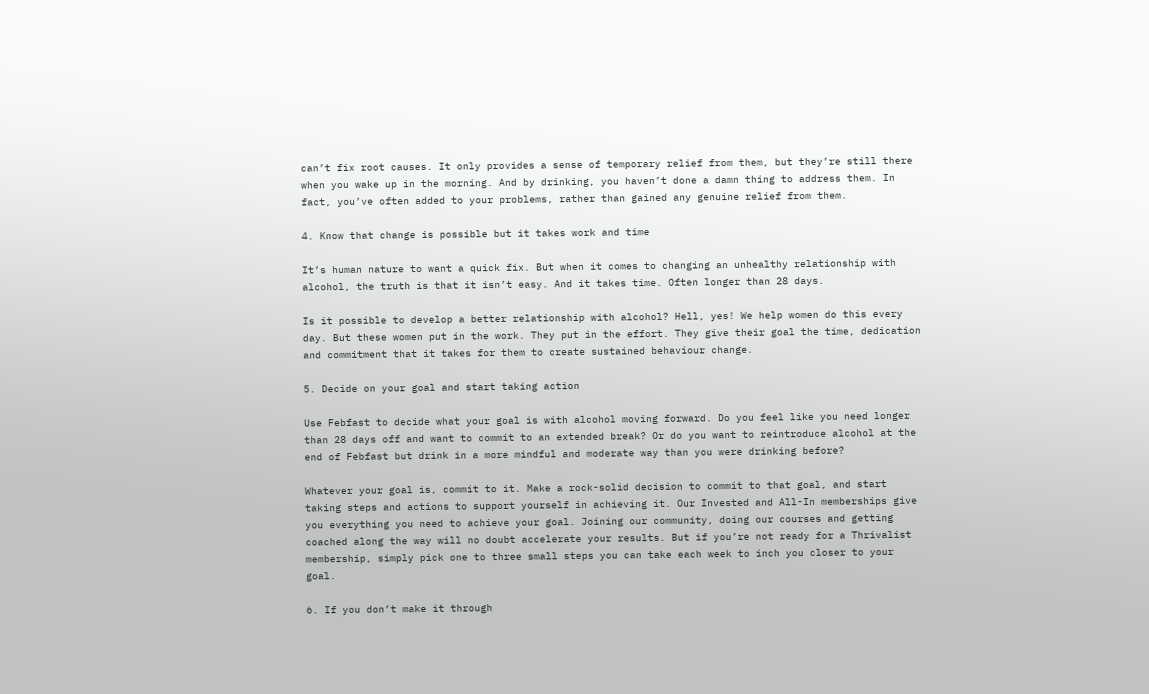can’t fix root causes. It only provides a sense of temporary relief from them, but they’re still there when you wake up in the morning. And by drinking, you haven’t done a damn thing to address them. In fact, you’ve often added to your problems, rather than gained any genuine relief from them.

4. Know that change is possible but it takes work and time

It’s human nature to want a quick fix. But when it comes to changing an unhealthy relationship with alcohol, the truth is that it isn’t easy. And it takes time. Often longer than 28 days.

Is it possible to develop a better relationship with alcohol? Hell, yes! We help women do this every day. But these women put in the work. They put in the effort. They give their goal the time, dedication and commitment that it takes for them to create sustained behaviour change.

5. Decide on your goal and start taking action

Use Febfast to decide what your goal is with alcohol moving forward. Do you feel like you need longer than 28 days off and want to commit to an extended break? Or do you want to reintroduce alcohol at the end of Febfast but drink in a more mindful and moderate way than you were drinking before?

Whatever your goal is, commit to it. Make a rock-solid decision to commit to that goal, and start taking steps and actions to support yourself in achieving it. Our Invested and All-In memberships give you everything you need to achieve your goal. Joining our community, doing our courses and getting coached along the way will no doubt accelerate your results. But if you’re not ready for a Thrivalist membership, simply pick one to three small steps you can take each week to inch you closer to your goal.

6. If you don’t make it through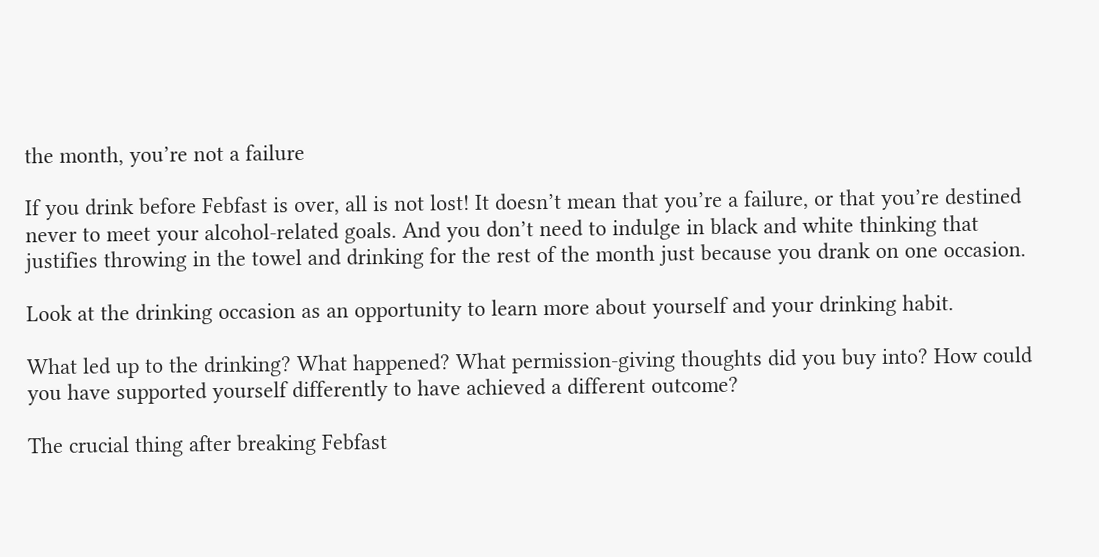the month, you’re not a failure

If you drink before Febfast is over, all is not lost! It doesn’t mean that you’re a failure, or that you’re destined never to meet your alcohol-related goals. And you don’t need to indulge in black and white thinking that justifies throwing in the towel and drinking for the rest of the month just because you drank on one occasion.

Look at the drinking occasion as an opportunity to learn more about yourself and your drinking habit.

What led up to the drinking? What happened? What permission-giving thoughts did you buy into? How could you have supported yourself differently to have achieved a different outcome?

The crucial thing after breaking Febfast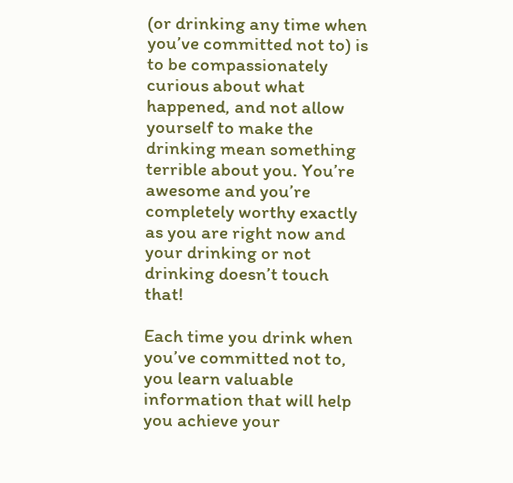(or drinking any time when you’ve committed not to) is to be compassionately curious about what happened, and not allow yourself to make the drinking mean something terrible about you. You’re awesome and you’re completely worthy exactly as you are right now and your drinking or not drinking doesn’t touch that!

Each time you drink when you’ve committed not to, you learn valuable information that will help you achieve your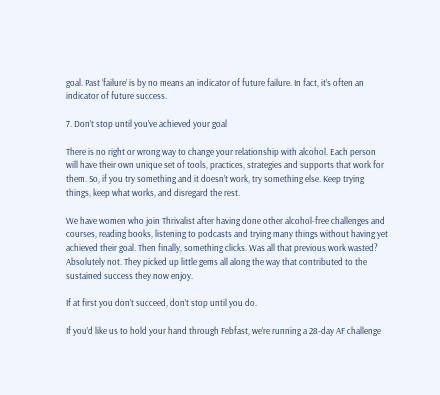goal. Past ‘failure’ is by no means an indicator of future failure. In fact, it’s often an indicator of future success.

7. Don’t stop until you’ve achieved your goal

There is no right or wrong way to change your relationship with alcohol. Each person will have their own unique set of tools, practices, strategies and supports that work for them. So, if you try something and it doesn’t work, try something else. Keep trying things, keep what works, and disregard the rest.

We have women who join Thrivalist after having done other alcohol-free challenges and courses, reading books, listening to podcasts and trying many things without having yet achieved their goal. Then finally, something clicks. Was all that previous work wasted? Absolutely not. They picked up little gems all along the way that contributed to the sustained success they now enjoy.

If at first you don’t succeed, don’t stop until you do.

If you’d like us to hold your hand through Febfast, we’re running a 28-day AF challenge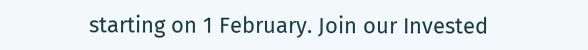starting on 1 February. Join our Invested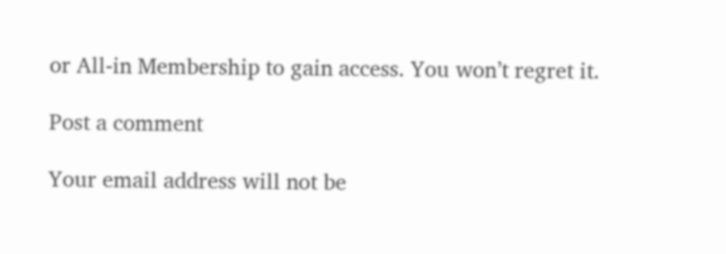or All-in Membership to gain access. You won’t regret it.

Post a comment

Your email address will not be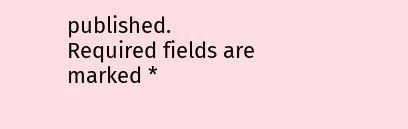published. Required fields are marked *